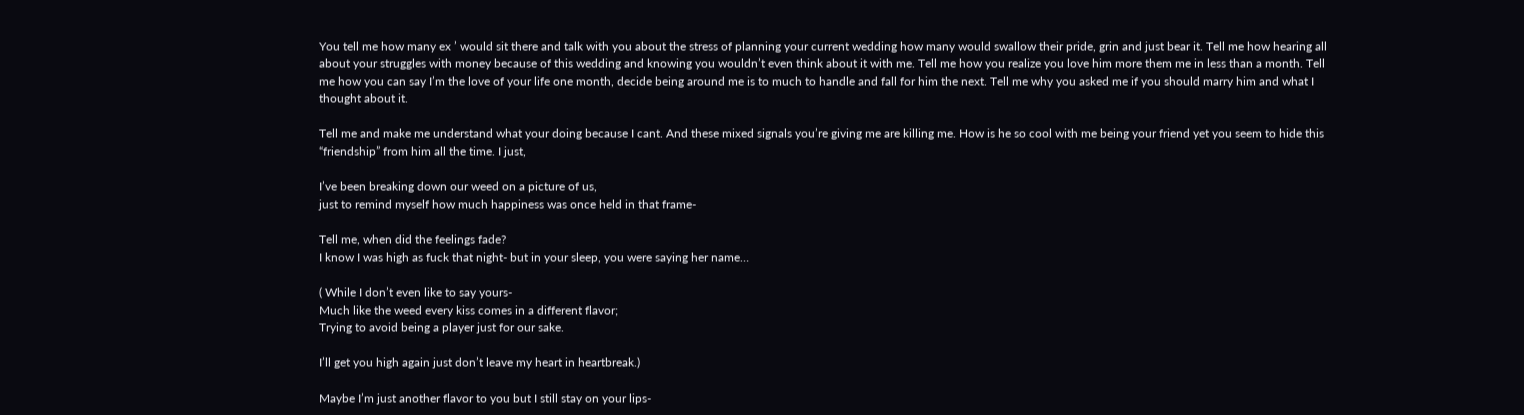You tell me how many ex ’ would sit there and talk with you about the stress of planning your current wedding how many would swallow their pride, grin and just bear it. Tell me how hearing all about your struggles with money because of this wedding and knowing you wouldn’t even think about it with me. Tell me how you realize you love him more them me in less than a month. Tell me how you can say I’m the love of your life one month, decide being around me is to much to handle and fall for him the next. Tell me why you asked me if you should marry him and what I thought about it.

Tell me and make me understand what your doing because I cant. And these mixed signals you’re giving me are killing me. How is he so cool with me being your friend yet you seem to hide this “friendship” from him all the time. I just,

I’ve been breaking down our weed on a picture of us,
just to remind myself how much happiness was once held in that frame-

Tell me, when did the feelings fade?
I know I was high as fuck that night- but in your sleep, you were saying her name…

( While I don’t even like to say yours-
Much like the weed every kiss comes in a different flavor;
Trying to avoid being a player just for our sake.

I’ll get you high again just don’t leave my heart in heartbreak.)

Maybe I’m just another flavor to you but I still stay on your lips-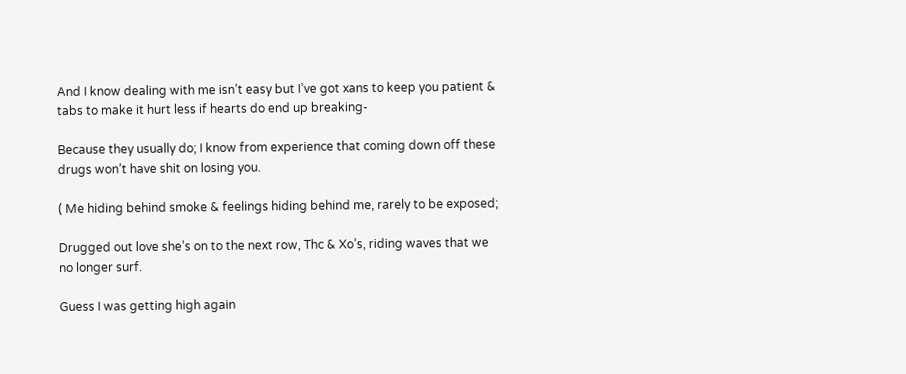And I know dealing with me isn’t easy but I’ve got xans to keep you patient & tabs to make it hurt less if hearts do end up breaking-

Because they usually do; I know from experience that coming down off these drugs won’t have shit on losing you.

( Me hiding behind smoke & feelings hiding behind me, rarely to be exposed;

Drugged out love she’s on to the next row, Thc & Xo’s, riding waves that we no longer surf.

Guess I was getting high again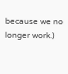because we no longer work.)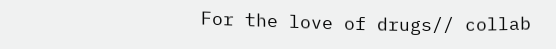For the love of drugs// collab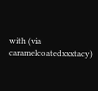with (via caramelcoatedxxxtacy)